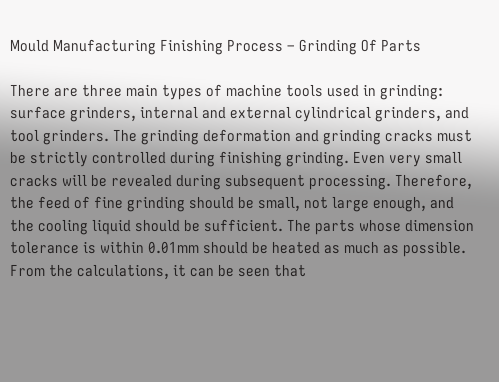Mould Manufacturing Finishing Process – Grinding Of Parts

There are three main types of machine tools used in grinding: surface grinders, internal and external cylindrical grinders, and tool grinders. The grinding deformation and grinding cracks must be strictly controlled during finishing grinding. Even very small cracks will be revealed during subsequent processing. Therefore, the feed of fine grinding should be small, not large enough, and the cooling liquid should be sufficient. The parts whose dimension tolerance is within 0.01mm should be heated as much as possible. From the calculations, it can be seen that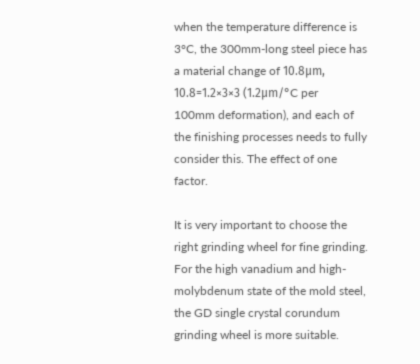when the temperature difference is 3°C, the 300mm-long steel piece has a material change of 10.8μm, 10.8=1.2×3×3 (1.2μm/°C per 100mm deformation), and each of the finishing processes needs to fully consider this. The effect of one factor.

It is very important to choose the right grinding wheel for fine grinding. For the high vanadium and high-molybdenum state of the mold steel, the GD single crystal corundum grinding wheel is more suitable.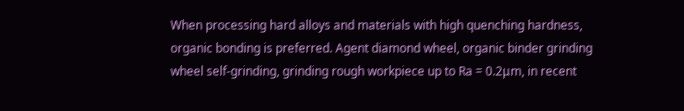When processing hard alloys and materials with high quenching hardness, organic bonding is preferred. Agent diamond wheel, organic binder grinding wheel self-grinding, grinding rough workpiece up to Ra = 0.2μm, in recent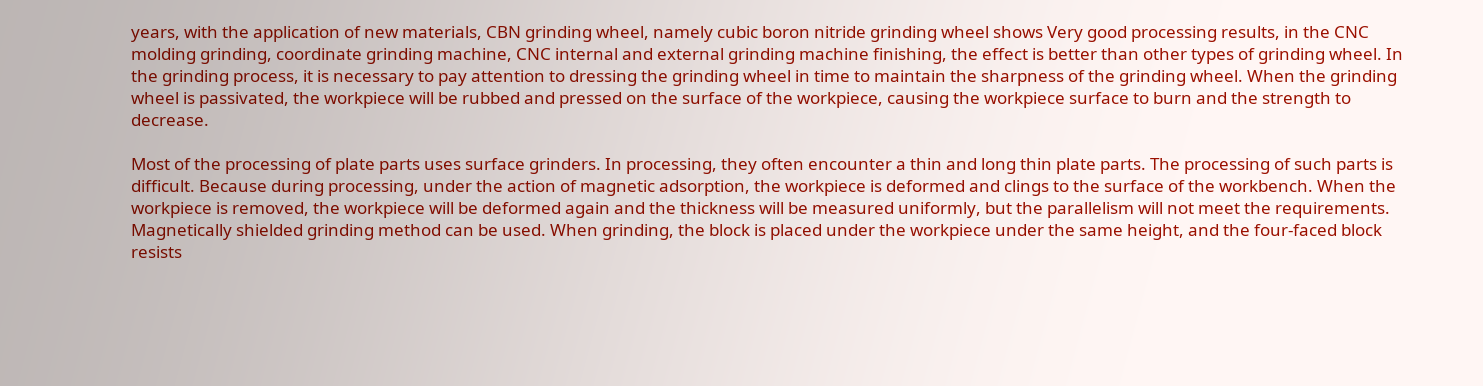years, with the application of new materials, CBN grinding wheel, namely cubic boron nitride grinding wheel shows Very good processing results, in the CNC molding grinding, coordinate grinding machine, CNC internal and external grinding machine finishing, the effect is better than other types of grinding wheel. In the grinding process, it is necessary to pay attention to dressing the grinding wheel in time to maintain the sharpness of the grinding wheel. When the grinding wheel is passivated, the workpiece will be rubbed and pressed on the surface of the workpiece, causing the workpiece surface to burn and the strength to decrease.

Most of the processing of plate parts uses surface grinders. In processing, they often encounter a thin and long thin plate parts. The processing of such parts is difficult. Because during processing, under the action of magnetic adsorption, the workpiece is deformed and clings to the surface of the workbench. When the workpiece is removed, the workpiece will be deformed again and the thickness will be measured uniformly, but the parallelism will not meet the requirements. Magnetically shielded grinding method can be used. When grinding, the block is placed under the workpiece under the same height, and the four-faced block resists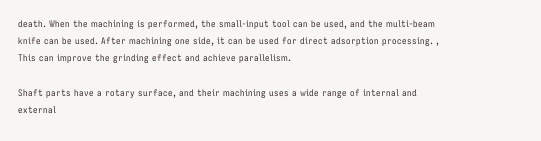death. When the machining is performed, the small-input tool can be used, and the multi-beam knife can be used. After machining one side, it can be used for direct adsorption processing. , This can improve the grinding effect and achieve parallelism.

Shaft parts have a rotary surface, and their machining uses a wide range of internal and external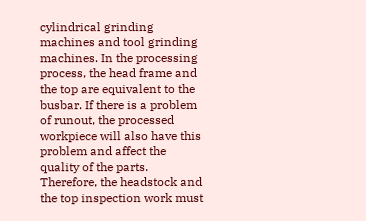cylindrical grinding machines and tool grinding machines. In the processing process, the head frame and the top are equivalent to the busbar. If there is a problem of runout, the processed workpiece will also have this problem and affect the quality of the parts. Therefore, the headstock and the top inspection work must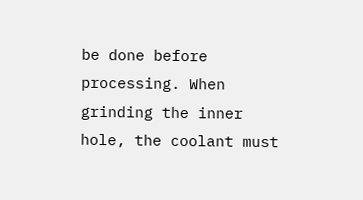be done before processing. When grinding the inner hole, the coolant must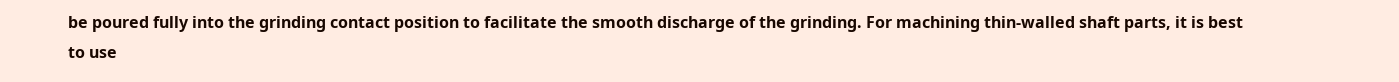be poured fully into the grinding contact position to facilitate the smooth discharge of the grinding. For machining thin-walled shaft parts, it is best to use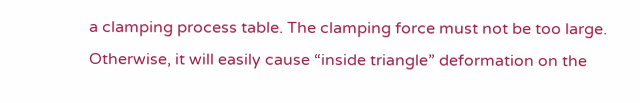a clamping process table. The clamping force must not be too large. Otherwise, it will easily cause “inside triangle” deformation on the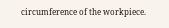circumference of the workpiece.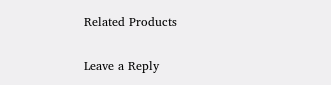Related Products

Leave a Reply